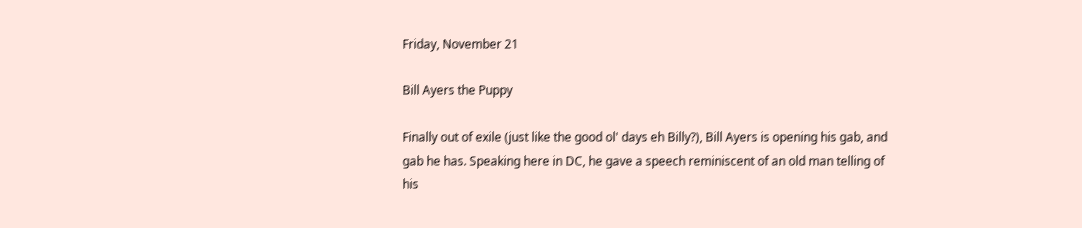Friday, November 21

Bill Ayers the Puppy

Finally out of exile (just like the good ol' days eh Billy?), Bill Ayers is opening his gab, and gab he has. Speaking here in DC, he gave a speech reminiscent of an old man telling of his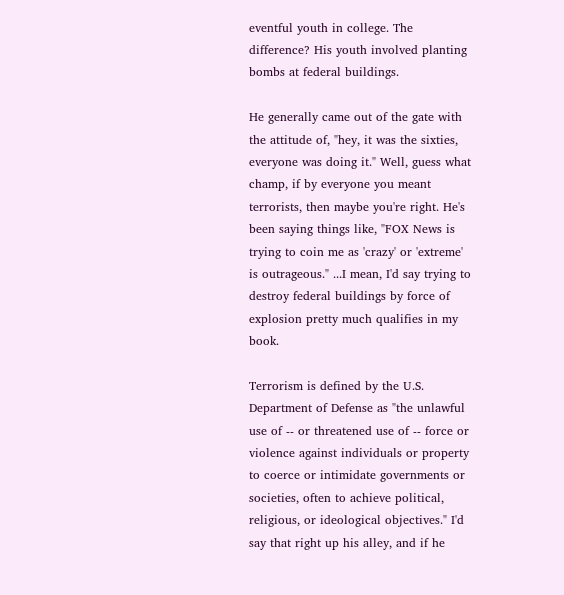eventful youth in college. The difference? His youth involved planting bombs at federal buildings.

He generally came out of the gate with the attitude of, "hey, it was the sixties, everyone was doing it." Well, guess what champ, if by everyone you meant terrorists, then maybe you're right. He's been saying things like, "FOX News is trying to coin me as 'crazy' or 'extreme' is outrageous." ...I mean, I'd say trying to destroy federal buildings by force of explosion pretty much qualifies in my book.

Terrorism is defined by the U.S. Department of Defense as "the unlawful use of -- or threatened use of -- force or violence against individuals or property to coerce or intimidate governments or societies, often to achieve political, religious, or ideological objectives." I'd say that right up his alley, and if he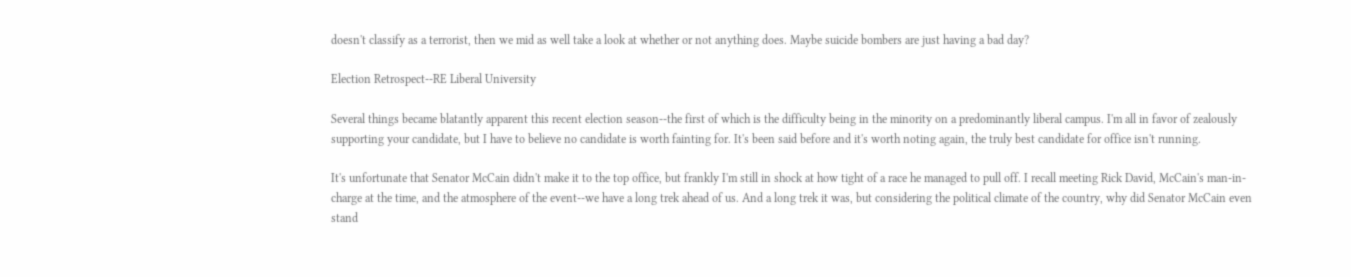doesn't classify as a terrorist, then we mid as well take a look at whether or not anything does. Maybe suicide bombers are just having a bad day?

Election Retrospect--RE Liberal University

Several things became blatantly apparent this recent election season--the first of which is the difficulty being in the minority on a predominantly liberal campus. I'm all in favor of zealously supporting your candidate, but I have to believe no candidate is worth fainting for. It's been said before and it's worth noting again, the truly best candidate for office isn't running.

It's unfortunate that Senator McCain didn't make it to the top office, but frankly I'm still in shock at how tight of a race he managed to pull off. I recall meeting Rick David, McCain's man-in-charge at the time, and the atmosphere of the event--we have a long trek ahead of us. And a long trek it was, but considering the political climate of the country, why did Senator McCain even stand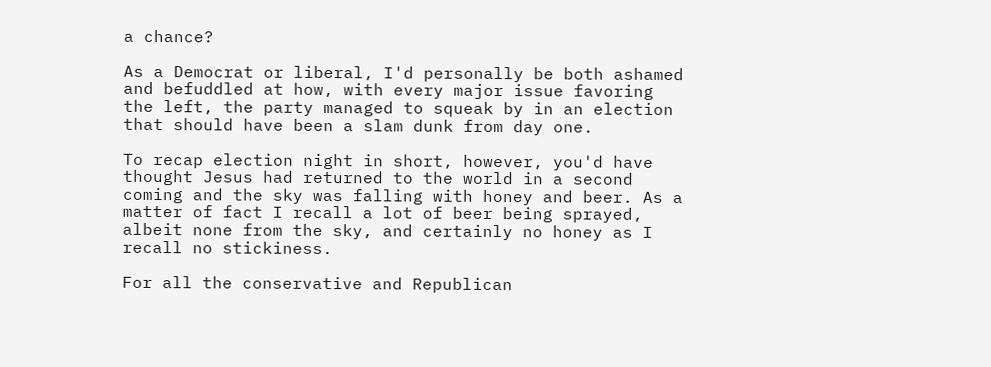a chance?

As a Democrat or liberal, I'd personally be both ashamed and befuddled at how, with every major issue favoring the left, the party managed to squeak by in an election that should have been a slam dunk from day one.

To recap election night in short, however, you'd have thought Jesus had returned to the world in a second coming and the sky was falling with honey and beer. As a matter of fact I recall a lot of beer being sprayed, albeit none from the sky, and certainly no honey as I recall no stickiness.

For all the conservative and Republican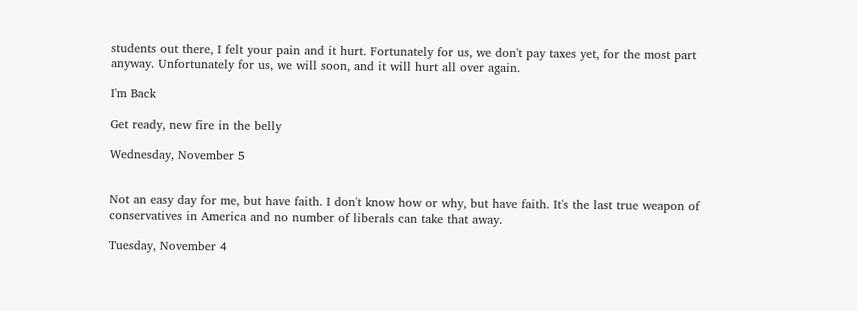students out there, I felt your pain and it hurt. Fortunately for us, we don't pay taxes yet, for the most part anyway. Unfortunately for us, we will soon, and it will hurt all over again.

I'm Back

Get ready, new fire in the belly

Wednesday, November 5


Not an easy day for me, but have faith. I don't know how or why, but have faith. It's the last true weapon of conservatives in America and no number of liberals can take that away.

Tuesday, November 4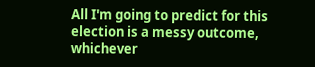All I'm going to predict for this election is a messy outcome, whichever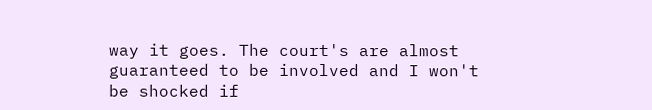way it goes. The court's are almost guaranteed to be involved and I won't be shocked if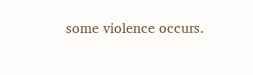some violence occurs.